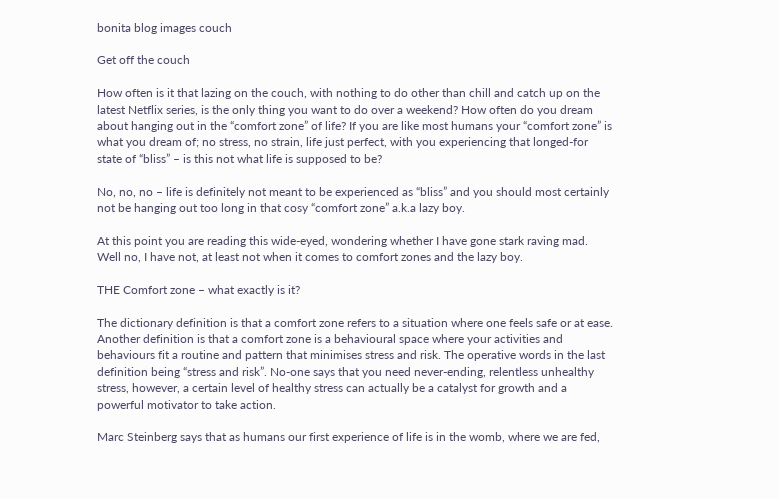bonita blog images couch

Get off the couch

How often is it that lazing on the couch, with nothing to do other than chill and catch up on the latest Netflix series, is the only thing you want to do over a weekend? How often do you dream about hanging out in the “comfort zone” of life? If you are like most humans your “comfort zone” is what you dream of; no stress, no strain, life just perfect, with you experiencing that longed-for state of “bliss” – is this not what life is supposed to be?

No, no, no – life is definitely not meant to be experienced as “bliss” and you should most certainly not be hanging out too long in that cosy “comfort zone” a.k.a lazy boy.

At this point you are reading this wide-eyed, wondering whether I have gone stark raving mad. Well no, I have not, at least not when it comes to comfort zones and the lazy boy.

THE Comfort zone – what exactly is it?

The dictionary definition is that a comfort zone refers to a situation where one feels safe or at ease. Another definition is that a comfort zone is a behavioural space where your activities and behaviours fit a routine and pattern that minimises stress and risk. The operative words in the last definition being “stress and risk”. No-one says that you need never-ending, relentless unhealthy stress, however, a certain level of healthy stress can actually be a catalyst for growth and a powerful motivator to take action.

Marc Steinberg says that as humans our first experience of life is in the womb, where we are fed,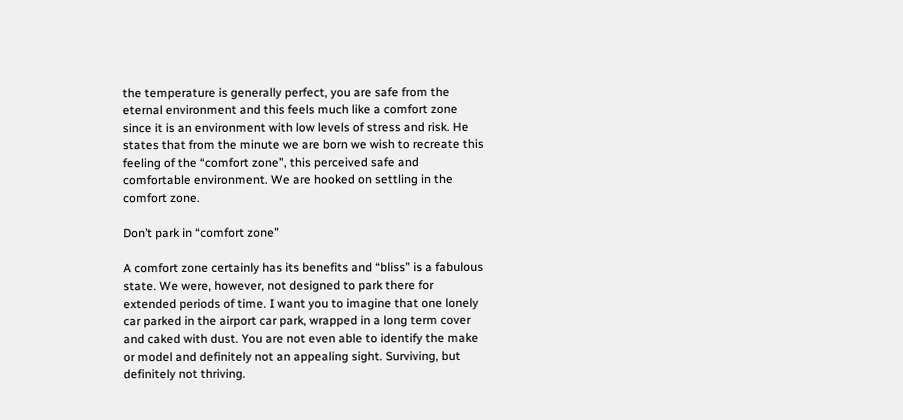the temperature is generally perfect, you are safe from the eternal environment and this feels much like a comfort zone since it is an environment with low levels of stress and risk. He states that from the minute we are born we wish to recreate this feeling of the “comfort zone”, this perceived safe and comfortable environment. We are hooked on settling in the comfort zone.

Don’t park in “comfort zone”

A comfort zone certainly has its benefits and “bliss” is a fabulous state. We were, however, not designed to park there for extended periods of time. I want you to imagine that one lonely car parked in the airport car park, wrapped in a long term cover and caked with dust. You are not even able to identify the make or model and definitely not an appealing sight. Surviving, but definitely not thriving.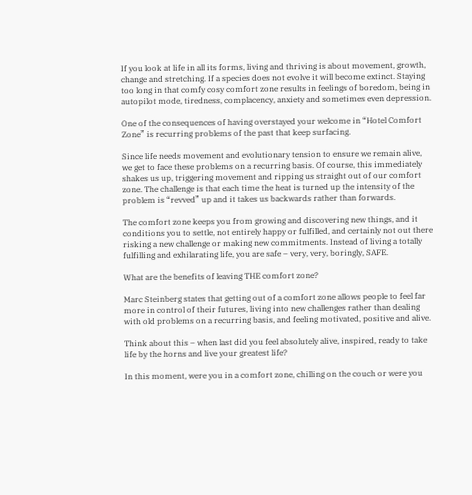If you look at life in all its forms, living and thriving is about movement, growth, change and stretching. If a species does not evolve it will become extinct. Staying too long in that comfy cosy comfort zone results in feelings of boredom, being in autopilot mode, tiredness, complacency, anxiety and sometimes even depression.

One of the consequences of having overstayed your welcome in “Hotel Comfort Zone” is recurring problems of the past that keep surfacing.

Since life needs movement and evolutionary tension to ensure we remain alive, we get to face these problems on a recurring basis. Of course, this immediately shakes us up, triggering movement and ripping us straight out of our comfort zone. The challenge is that each time the heat is turned up the intensity of the problem is “revved” up and it takes us backwards rather than forwards.

The comfort zone keeps you from growing and discovering new things, and it conditions you to settle, not entirely happy or fulfilled, and certainly not out there risking a new challenge or making new commitments. Instead of living a totally fulfilling and exhilarating life, you are safe – very, very, boringly, SAFE.

What are the benefits of leaving THE comfort zone?

Marc Steinberg states that getting out of a comfort zone allows people to feel far more in control of their futures, living into new challenges rather than dealing with old problems on a recurring basis, and feeling motivated, positive and alive.

Think about this – when last did you feel absolutely alive, inspired, ready to take life by the horns and live your greatest life?

In this moment, were you in a comfort zone, chilling on the couch or were you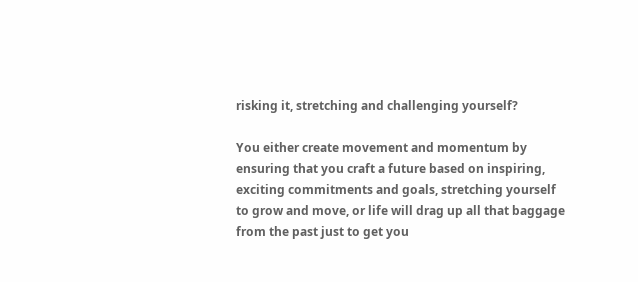risking it, stretching and challenging yourself?

You either create movement and momentum by ensuring that you craft a future based on inspiring, exciting commitments and goals, stretching yourself to grow and move, or life will drag up all that baggage from the past just to get you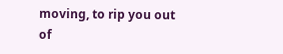moving, to rip you out of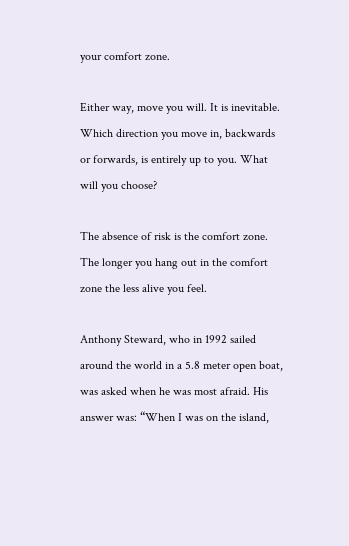your comfort zone.

Either way, move you will. It is inevitable. Which direction you move in, backwards or forwards, is entirely up to you. What will you choose?

The absence of risk is the comfort zone. The longer you hang out in the comfort zone the less alive you feel.

Anthony Steward, who in 1992 sailed around the world in a 5.8 meter open boat, was asked when he was most afraid. His answer was: “When I was on the island,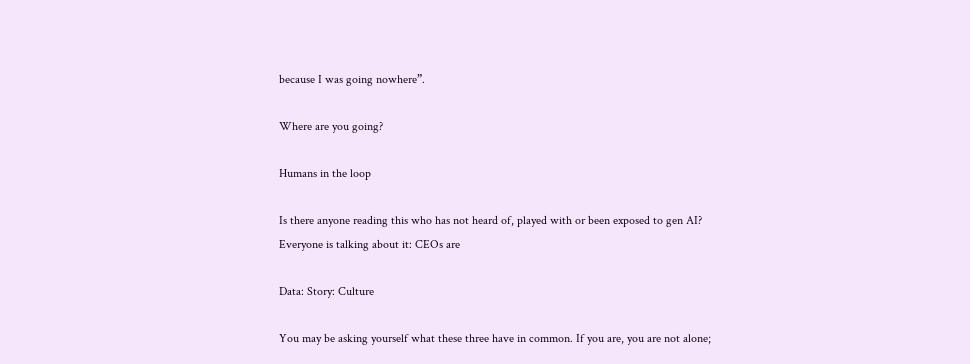because I was going nowhere”.

Where are you going?

Humans in the loop

Is there anyone reading this who has not heard of, played with or been exposed to gen AI? Everyone is talking about it: CEOs are

Data: Story: Culture

You may be asking yourself what these three have in common. If you are, you are not alone;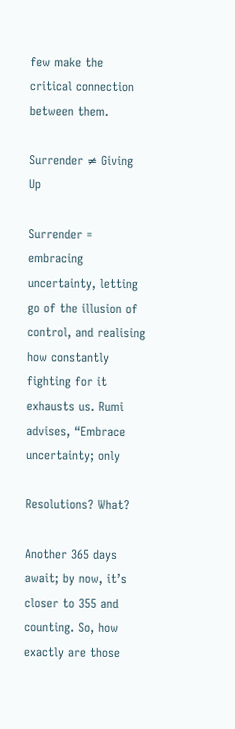few make the critical connection between them.

Surrender ≠ Giving Up

Surrender = embracing uncertainty, letting go of the illusion of control, and realising how constantly fighting for it exhausts us. Rumi advises, “Embrace uncertainty; only

Resolutions? What?

Another 365 days await; by now, it’s closer to 355 and counting. So, how exactly are those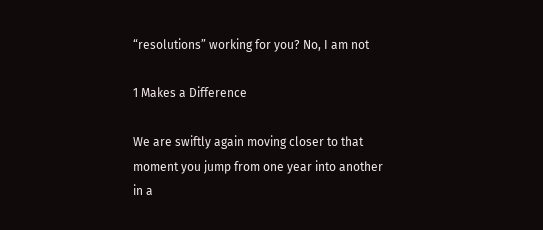“resolutions” working for you? No, I am not

1 Makes a Difference

We are swiftly again moving closer to that moment you jump from one year into another in a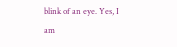blink of an eye. Yes, I am